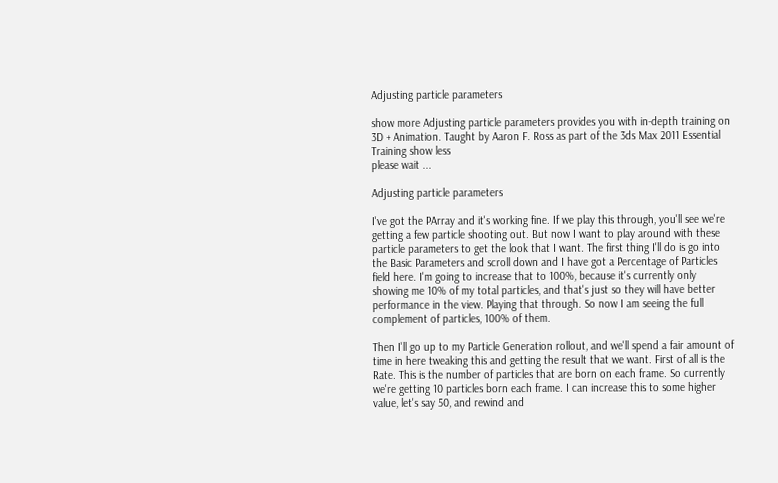Adjusting particle parameters

show more Adjusting particle parameters provides you with in-depth training on 3D + Animation. Taught by Aaron F. Ross as part of the 3ds Max 2011 Essential Training show less
please wait ...

Adjusting particle parameters

I've got the PArray and it's working fine. If we play this through, you'll see we're getting a few particle shooting out. But now I want to play around with these particle parameters to get the look that I want. The first thing I'll do is go into the Basic Parameters and scroll down and I have got a Percentage of Particles field here. I'm going to increase that to 100%, because it's currently only showing me 10% of my total particles, and that's just so they will have better performance in the view. Playing that through. So now I am seeing the full complement of particles, 100% of them.

Then I'll go up to my Particle Generation rollout, and we'll spend a fair amount of time in here tweaking this and getting the result that we want. First of all is the Rate. This is the number of particles that are born on each frame. So currently we're getting 10 particles born each frame. I can increase this to some higher value, let's say 50, and rewind and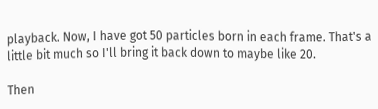playback. Now, I have got 50 particles born in each frame. That's a little bit much so I'll bring it back down to maybe like 20.

Then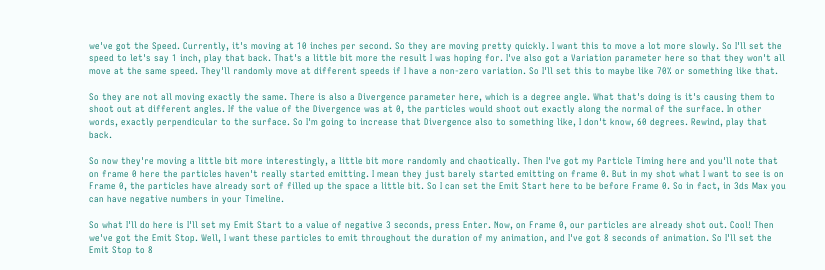we've got the Speed. Currently, it's moving at 10 inches per second. So they are moving pretty quickly. I want this to move a lot more slowly. So I'll set the speed to let's say 1 inch, play that back. That's a little bit more the result I was hoping for. I've also got a Variation parameter here so that they won't all move at the same speed. They'll randomly move at different speeds if I have a non-zero variation. So I'll set this to maybe like 70% or something like that.

So they are not all moving exactly the same. There is also a Divergence parameter here, which is a degree angle. What that's doing is it's causing them to shoot out at different angles. If the value of the Divergence was at 0, the particles would shoot out exactly along the normal of the surface. In other words, exactly perpendicular to the surface. So I'm going to increase that Divergence also to something like, I don't know, 60 degrees. Rewind, play that back.

So now they're moving a little bit more interestingly, a little bit more randomly and chaotically. Then I've got my Particle Timing here and you'll note that on frame 0 here the particles haven't really started emitting. I mean they just barely started emitting on frame 0. But in my shot what I want to see is on Frame 0, the particles have already sort of filled up the space a little bit. So I can set the Emit Start here to be before Frame 0. So in fact, in 3ds Max you can have negative numbers in your Timeline.

So what I'll do here is I'll set my Emit Start to a value of negative 3 seconds, press Enter. Now, on Frame 0, our particles are already shot out. Cool! Then we've got the Emit Stop. Well, I want these particles to emit throughout the duration of my animation, and I've got 8 seconds of animation. So I'll set the Emit Stop to 8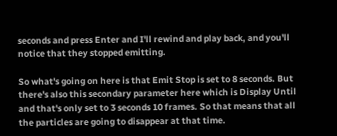seconds and press Enter and I'll rewind and play back, and you'll notice that they stopped emitting.

So what's going on here is that Emit Stop is set to 8 seconds. But there's also this secondary parameter here which is Display Until and that's only set to 3 seconds 10 frames. So that means that all the particles are going to disappear at that time.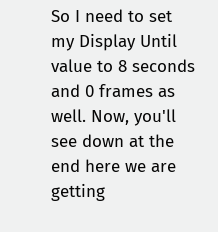So I need to set my Display Until value to 8 seconds and 0 frames as well. Now, you'll see down at the end here we are getting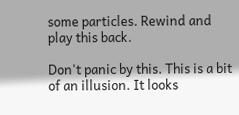some particles. Rewind and play this back.

Don't panic by this. This is a bit of an illusion. It looks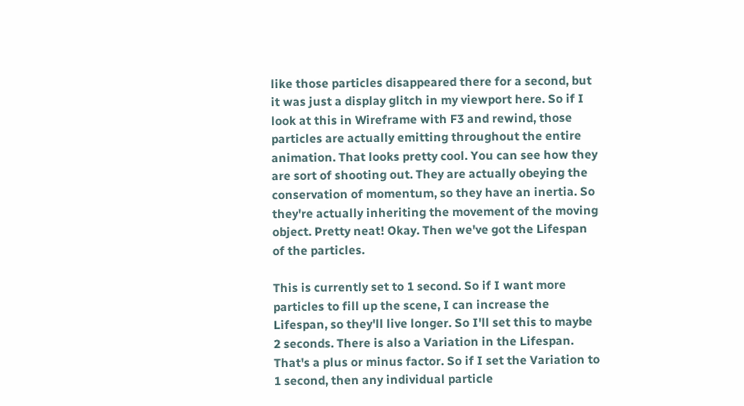like those particles disappeared there for a second, but it was just a display glitch in my viewport here. So if I look at this in Wireframe with F3 and rewind, those particles are actually emitting throughout the entire animation. That looks pretty cool. You can see how they are sort of shooting out. They are actually obeying the conservation of momentum, so they have an inertia. So they're actually inheriting the movement of the moving object. Pretty neat! Okay. Then we've got the Lifespan of the particles.

This is currently set to 1 second. So if I want more particles to fill up the scene, I can increase the Lifespan, so they'll live longer. So I'll set this to maybe 2 seconds. There is also a Variation in the Lifespan. That's a plus or minus factor. So if I set the Variation to 1 second, then any individual particle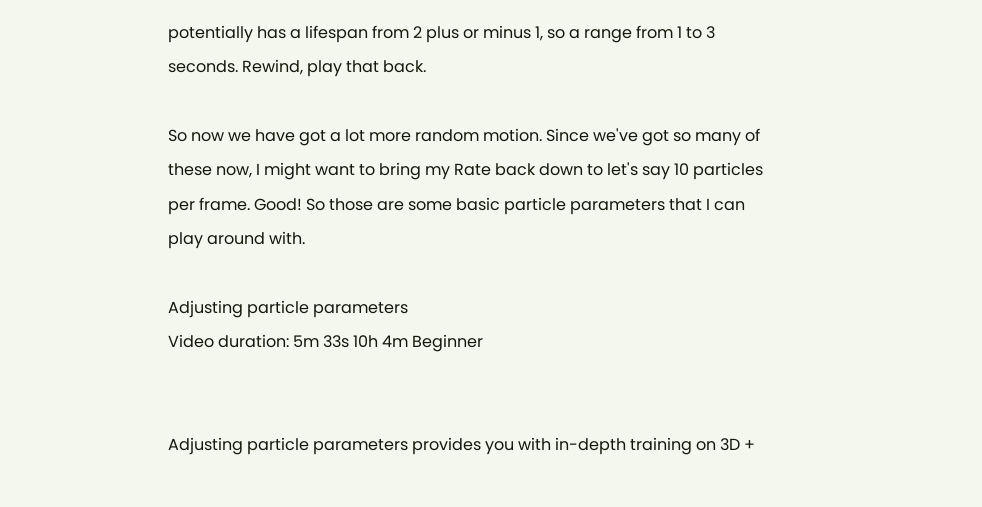potentially has a lifespan from 2 plus or minus 1, so a range from 1 to 3 seconds. Rewind, play that back.

So now we have got a lot more random motion. Since we've got so many of these now, I might want to bring my Rate back down to let's say 10 particles per frame. Good! So those are some basic particle parameters that I can play around with.

Adjusting particle parameters
Video duration: 5m 33s 10h 4m Beginner


Adjusting particle parameters provides you with in-depth training on 3D +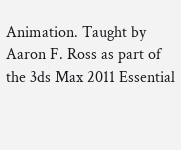Animation. Taught by Aaron F. Ross as part of the 3ds Max 2011 Essential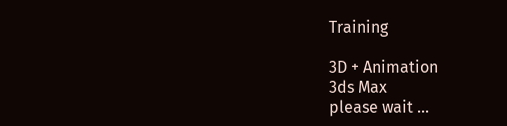Training

3D + Animation
3ds Max
please wait ...